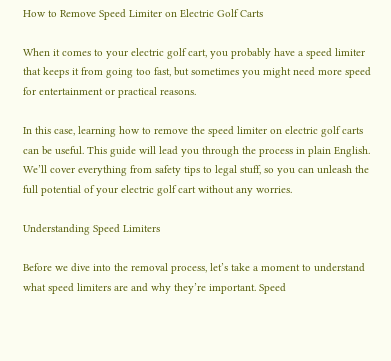How to Remove Speed Limiter on Electric Golf Carts

When it comes to your electric golf cart, you probably have a speed limiter that keeps it from going too fast, but sometimes you might need more speed for entertainment or practical reasons.

In this case, learning how to remove the speed limiter on electric golf carts can be useful. This guide will lead you through the process in plain English. We’ll cover everything from safety tips to legal stuff, so you can unleash the full potential of your electric golf cart without any worries.

Understanding Speed Limiters

Before we dive into the removal process, let’s take a moment to understand what speed limiters are and why they’re important. Speed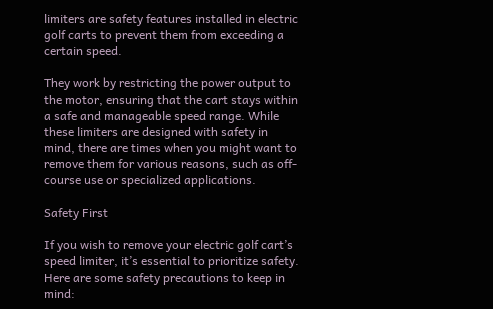limiters are safety features installed in electric golf carts to prevent them from exceeding a certain speed.

They work by restricting the power output to the motor, ensuring that the cart stays within a safe and manageable speed range. While these limiters are designed with safety in mind, there are times when you might want to remove them for various reasons, such as off-course use or specialized applications.

Safety First

If you wish to remove your electric golf cart’s speed limiter, it’s essential to prioritize safety. Here are some safety precautions to keep in mind: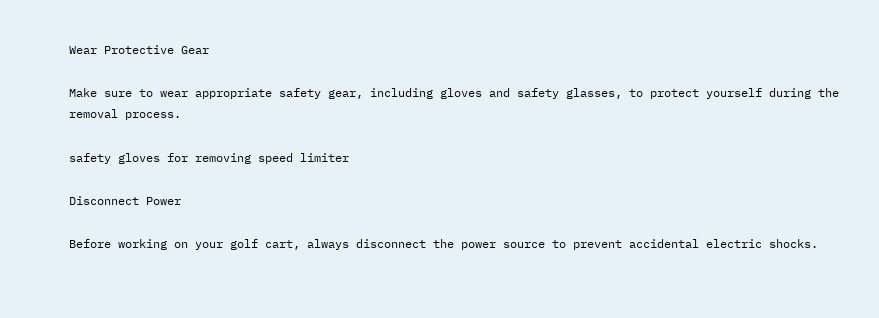Wear Protective Gear

Make sure to wear appropriate safety gear, including gloves and safety glasses, to protect yourself during the removal process.

safety gloves for removing speed limiter

Disconnect Power

Before working on your golf cart, always disconnect the power source to prevent accidental electric shocks.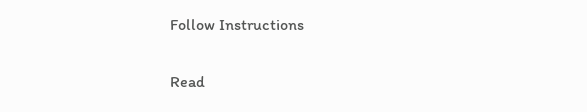Follow Instructions

Read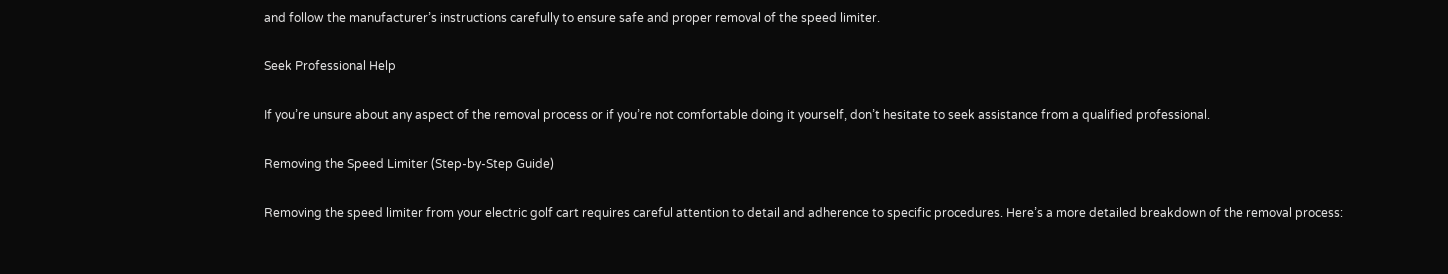and follow the manufacturer’s instructions carefully to ensure safe and proper removal of the speed limiter.

Seek Professional Help

If you’re unsure about any aspect of the removal process or if you’re not comfortable doing it yourself, don’t hesitate to seek assistance from a qualified professional.

Removing the Speed Limiter (Step-by-Step Guide)

Removing the speed limiter from your electric golf cart requires careful attention to detail and adherence to specific procedures. Here’s a more detailed breakdown of the removal process: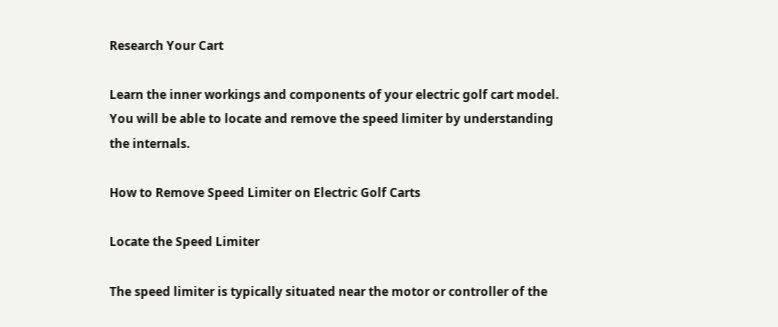Research Your Cart

Learn the inner workings and components of your electric golf cart model. You will be able to locate and remove the speed limiter by understanding the internals.

How to Remove Speed Limiter on Electric Golf Carts

Locate the Speed Limiter

The speed limiter is typically situated near the motor or controller of the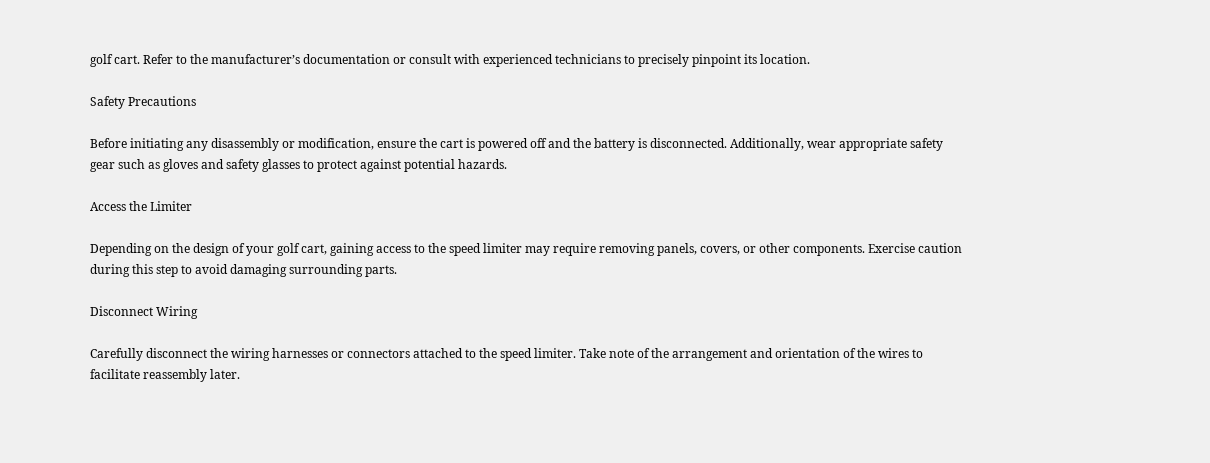golf cart. Refer to the manufacturer’s documentation or consult with experienced technicians to precisely pinpoint its location.

Safety Precautions

Before initiating any disassembly or modification, ensure the cart is powered off and the battery is disconnected. Additionally, wear appropriate safety gear such as gloves and safety glasses to protect against potential hazards.

Access the Limiter

Depending on the design of your golf cart, gaining access to the speed limiter may require removing panels, covers, or other components. Exercise caution during this step to avoid damaging surrounding parts.

Disconnect Wiring

Carefully disconnect the wiring harnesses or connectors attached to the speed limiter. Take note of the arrangement and orientation of the wires to facilitate reassembly later.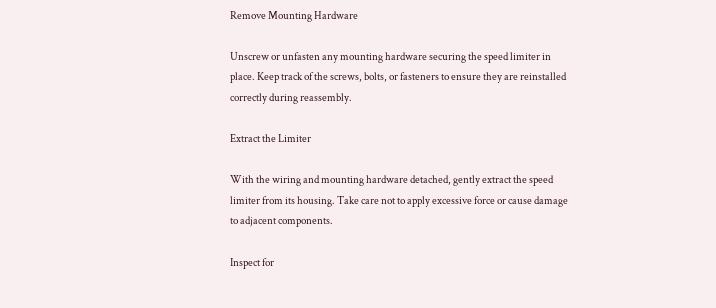Remove Mounting Hardware

Unscrew or unfasten any mounting hardware securing the speed limiter in place. Keep track of the screws, bolts, or fasteners to ensure they are reinstalled correctly during reassembly.

Extract the Limiter

With the wiring and mounting hardware detached, gently extract the speed limiter from its housing. Take care not to apply excessive force or cause damage to adjacent components.

Inspect for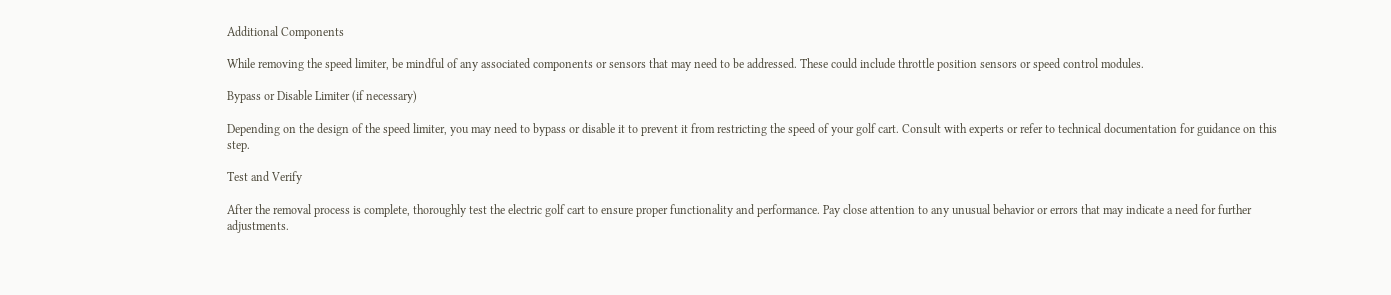Additional Components

While removing the speed limiter, be mindful of any associated components or sensors that may need to be addressed. These could include throttle position sensors or speed control modules.

Bypass or Disable Limiter (if necessary)

Depending on the design of the speed limiter, you may need to bypass or disable it to prevent it from restricting the speed of your golf cart. Consult with experts or refer to technical documentation for guidance on this step.

Test and Verify

After the removal process is complete, thoroughly test the electric golf cart to ensure proper functionality and performance. Pay close attention to any unusual behavior or errors that may indicate a need for further adjustments.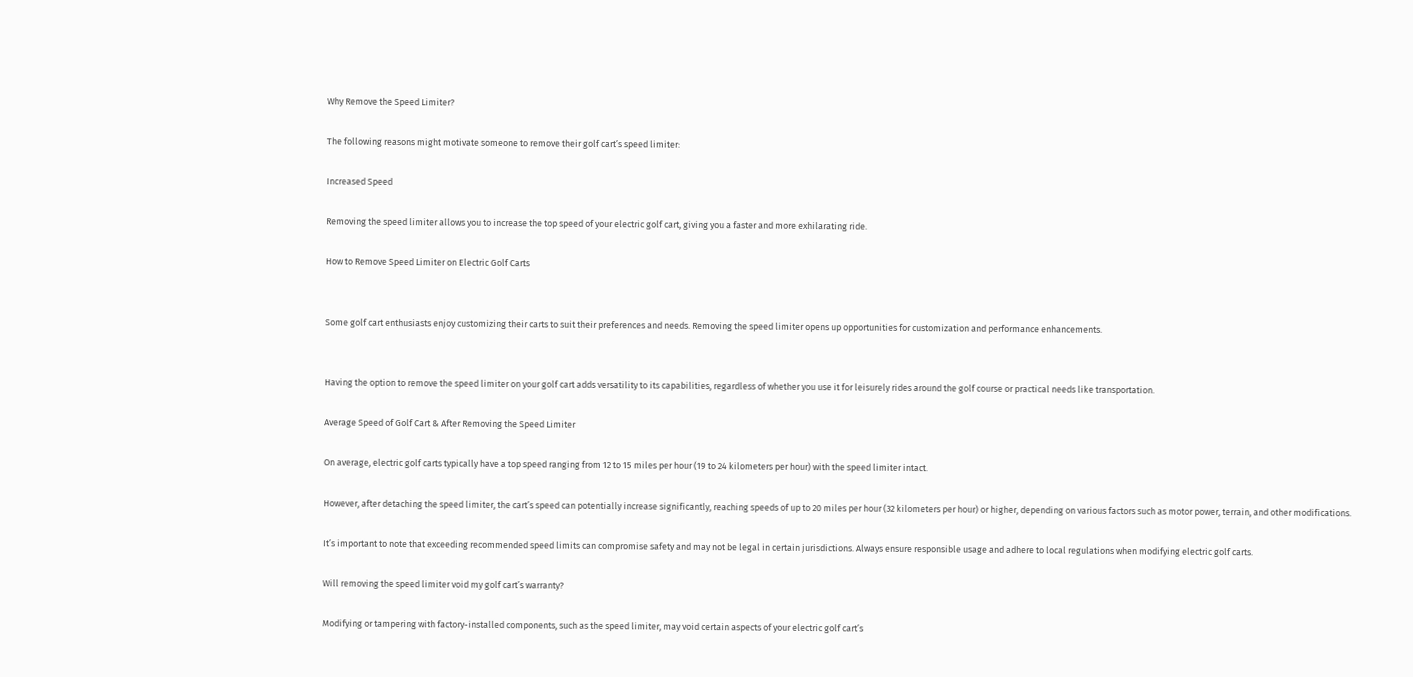Why Remove the Speed Limiter?

The following reasons might motivate someone to remove their golf cart’s speed limiter:

Increased Speed

Removing the speed limiter allows you to increase the top speed of your electric golf cart, giving you a faster and more exhilarating ride.

How to Remove Speed Limiter on Electric Golf Carts


Some golf cart enthusiasts enjoy customizing their carts to suit their preferences and needs. Removing the speed limiter opens up opportunities for customization and performance enhancements.


Having the option to remove the speed limiter on your golf cart adds versatility to its capabilities, regardless of whether you use it for leisurely rides around the golf course or practical needs like transportation.

Average Speed of Golf Cart & After Removing the Speed Limiter

On average, electric golf carts typically have a top speed ranging from 12 to 15 miles per hour (19 to 24 kilometers per hour) with the speed limiter intact.

However, after detaching the speed limiter, the cart’s speed can potentially increase significantly, reaching speeds of up to 20 miles per hour (32 kilometers per hour) or higher, depending on various factors such as motor power, terrain, and other modifications.

It’s important to note that exceeding recommended speed limits can compromise safety and may not be legal in certain jurisdictions. Always ensure responsible usage and adhere to local regulations when modifying electric golf carts.

Will removing the speed limiter void my golf cart’s warranty?

Modifying or tampering with factory-installed components, such as the speed limiter, may void certain aspects of your electric golf cart’s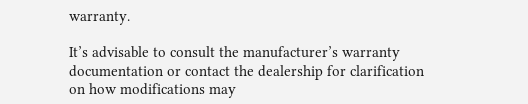warranty.

It’s advisable to consult the manufacturer’s warranty documentation or contact the dealership for clarification on how modifications may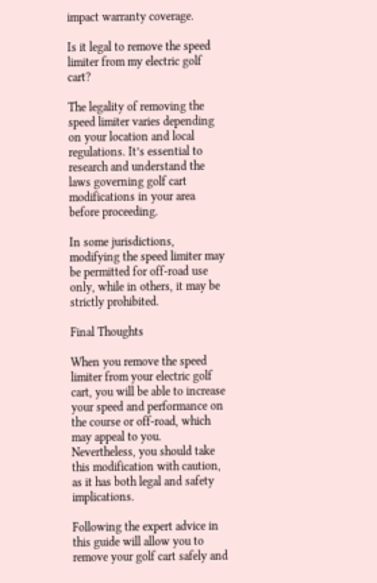impact warranty coverage.

Is it legal to remove the speed limiter from my electric golf cart?

The legality of removing the speed limiter varies depending on your location and local regulations. It’s essential to research and understand the laws governing golf cart modifications in your area before proceeding.

In some jurisdictions, modifying the speed limiter may be permitted for off-road use only, while in others, it may be strictly prohibited.

Final Thoughts

When you remove the speed limiter from your electric golf cart, you will be able to increase your speed and performance on the course or off-road, which may appeal to you. Nevertheless, you should take this modification with caution, as it has both legal and safety implications.

Following the expert advice in this guide will allow you to remove your golf cart safely and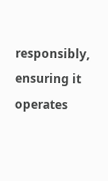responsibly, ensuring it operates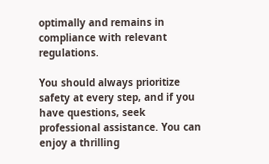optimally and remains in compliance with relevant regulations.

You should always prioritize safety at every step, and if you have questions, seek professional assistance. You can enjoy a thrilling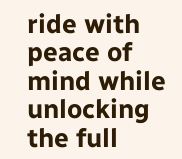ride with peace of mind while unlocking the full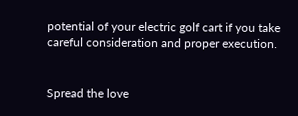potential of your electric golf cart if you take careful consideration and proper execution.


Spread the love